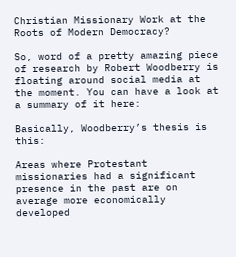Christian Missionary Work at the Roots of Modern Democracy?

So, word of a pretty amazing piece of research by Robert Woodberry is floating around social media at the moment. You can have a look at a summary of it here:

Basically, Woodberry’s thesis is this:

Areas where Protestant missionaries had a significant presence in the past are on average more economically developed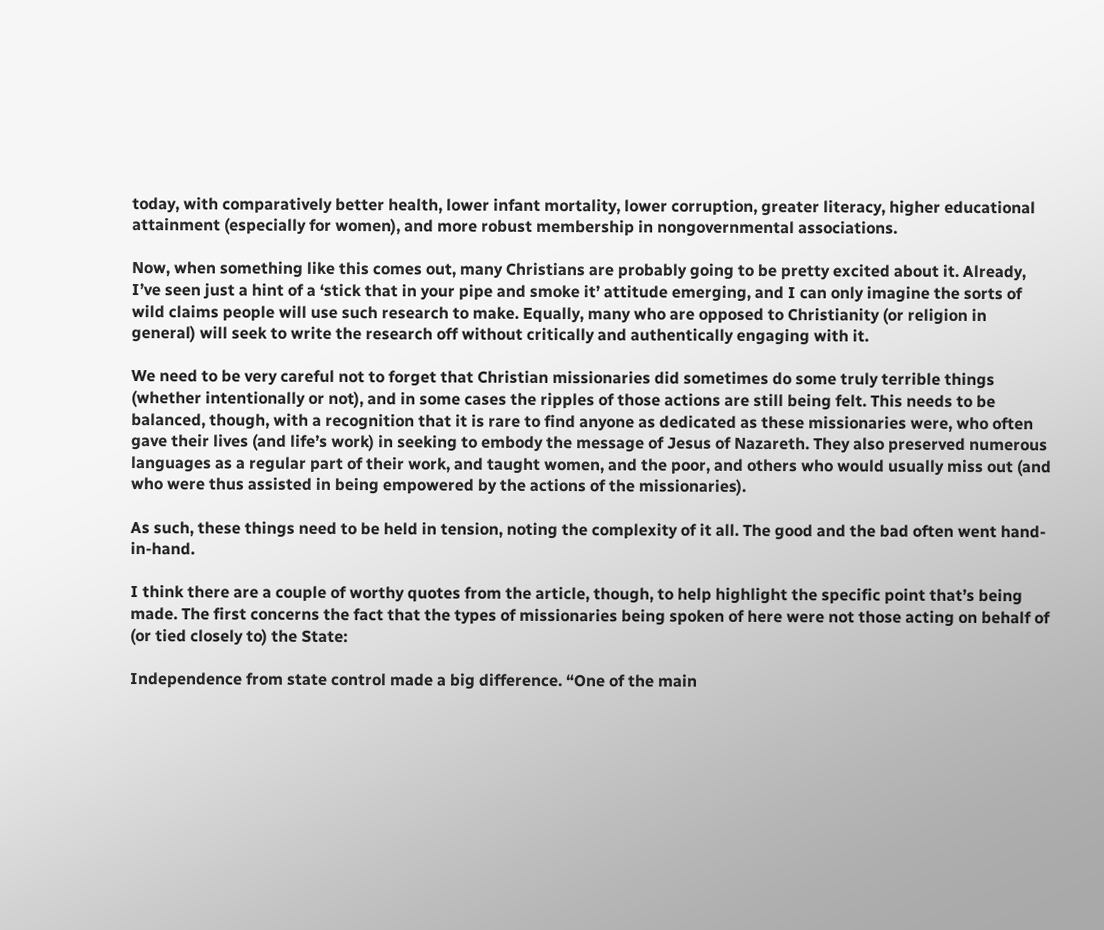today, with comparatively better health, lower infant mortality, lower corruption, greater literacy, higher educational attainment (especially for women), and more robust membership in nongovernmental associations.

Now, when something like this comes out, many Christians are probably going to be pretty excited about it. Already, I’ve seen just a hint of a ‘stick that in your pipe and smoke it’ attitude emerging, and I can only imagine the sorts of wild claims people will use such research to make. Equally, many who are opposed to Christianity (or religion in general) will seek to write the research off without critically and authentically engaging with it.

We need to be very careful not to forget that Christian missionaries did sometimes do some truly terrible things (whether intentionally or not), and in some cases the ripples of those actions are still being felt. This needs to be balanced, though, with a recognition that it is rare to find anyone as dedicated as these missionaries were, who often gave their lives (and life’s work) in seeking to embody the message of Jesus of Nazareth. They also preserved numerous languages as a regular part of their work, and taught women, and the poor, and others who would usually miss out (and who were thus assisted in being empowered by the actions of the missionaries).

As such, these things need to be held in tension, noting the complexity of it all. The good and the bad often went hand-in-hand.

I think there are a couple of worthy quotes from the article, though, to help highlight the specific point that’s being made. The first concerns the fact that the types of missionaries being spoken of here were not those acting on behalf of (or tied closely to) the State:

Independence from state control made a big difference. “One of the main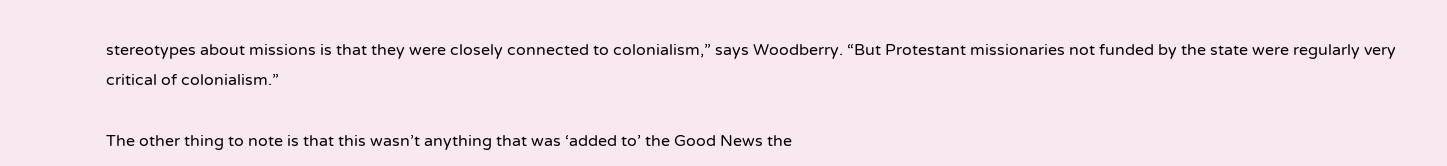stereotypes about missions is that they were closely connected to colonialism,” says Woodberry. “But Protestant missionaries not funded by the state were regularly very critical of colonialism.”

The other thing to note is that this wasn’t anything that was ‘added to’ the Good News the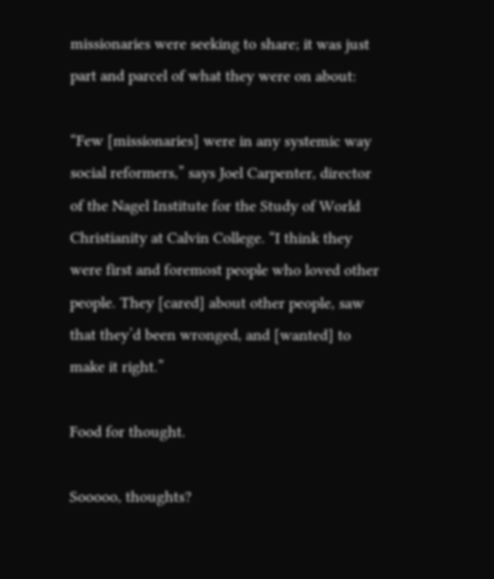missionaries were seeking to share; it was just part and parcel of what they were on about:

“Few [missionaries] were in any systemic way social reformers,” says Joel Carpenter, director of the Nagel Institute for the Study of World Christianity at Calvin College. “I think they were first and foremost people who loved other people. They [cared] about other people, saw that they’d been wronged, and [wanted] to make it right.”

Food for thought.

Sooooo, thoughts?